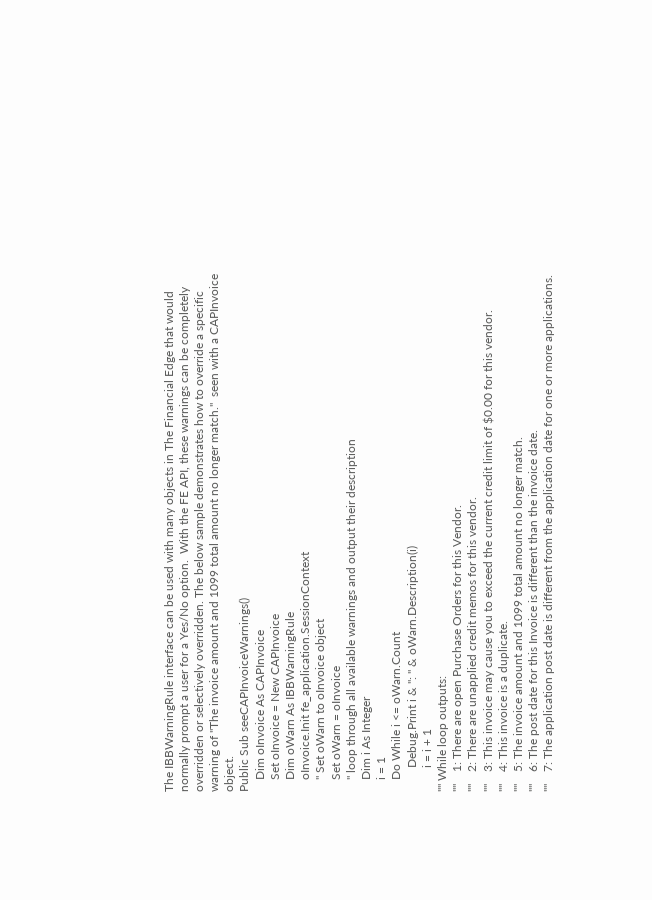The IBBWarningRule interface can be used with many objects in The Financial Edge that would normally prompt a user for a Yes/No option.  With the FE API, these warnings can be completely overridden or selectively overridden. The below sample demonstrates how to override a specific warning of "The invoice amount and 1099 total amount no longer match."  seen with a CAPInvoice object.
Public Sub seeCAPInvoiceWarnings()
    Dim oInvoice As CAPInvoice
    Set oInvoice = New CAPInvoice
    Dim oWarn As IBBWarningRule
    oInvoice.Init fe_application.SessionContext
    '' Set oWarn to oInvoice object
    Set oWarn = oInvoice
    '' loop through all available warnings and output their description
    Dim i As Integer
    i = 1
    Do While i <= oWarn.Count
        Debug.Print i & ": " & oWarn.Description(i)
        i = i + 1
'''' While loop outputs:
''''    1: There are open Purchase Orders for this Vendor.
''''    2: There are unapplied credit memos for this vendor.
''''    3: This invoice may cause you to exceed the current credit limit of $0.00 for this vendor.
''''    4: This invoice is a duplicate.
''''    5: The invoice amount and 1099 total amount no longer match.
''''    6: The post date for this Invoice is different than the invoice date.
''''    7: The application post date is different from the application date for one or more applications.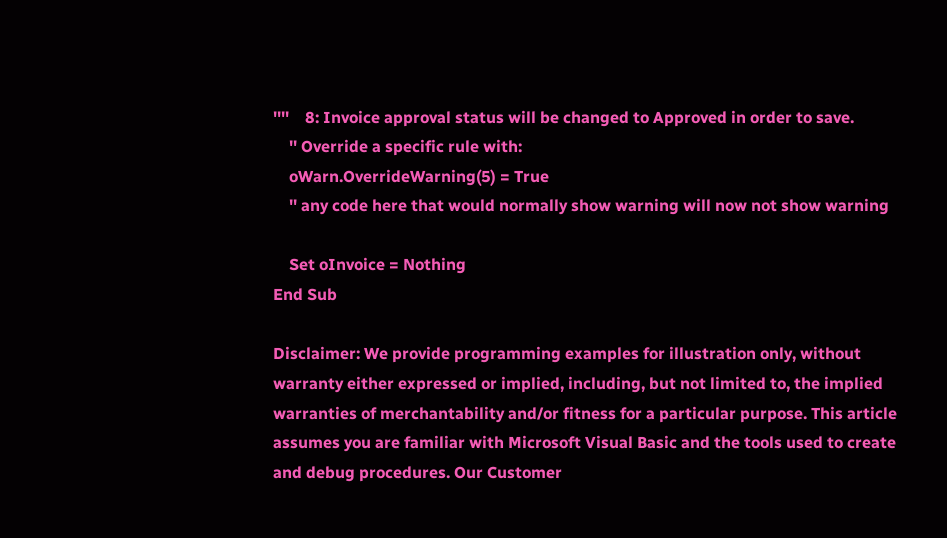''''    8: Invoice approval status will be changed to Approved in order to save.
    '' Override a specific rule with:
    oWarn.OverrideWarning(5) = True
    '' any code here that would normally show warning will now not show warning

    Set oInvoice = Nothing
End Sub

Disclaimer: We provide programming examples for illustration only, without warranty either expressed or implied, including, but not limited to, the implied warranties of merchantability and/or fitness for a particular purpose. This article assumes you are familiar with Microsoft Visual Basic and the tools used to create and debug procedures. Our Customer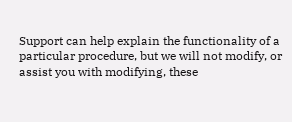Support can help explain the functionality of a particular procedure, but we will not modify, or assist you with modifying, these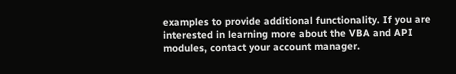examples to provide additional functionality. If you are interested in learning more about the VBA and API modules, contact your account manager.